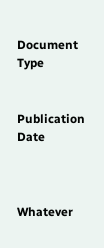Document Type


Publication Date



Whatever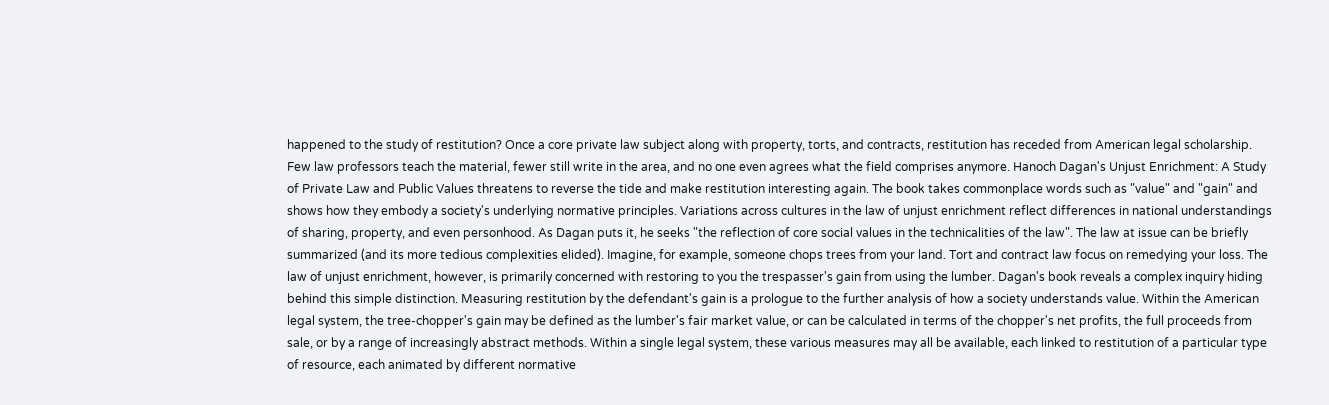happened to the study of restitution? Once a core private law subject along with property, torts, and contracts, restitution has receded from American legal scholarship. Few law professors teach the material, fewer still write in the area, and no one even agrees what the field comprises anymore. Hanoch Dagan's Unjust Enrichment: A Study of Private Law and Public Values threatens to reverse the tide and make restitution interesting again. The book takes commonplace words such as "value" and "gain" and shows how they embody a society's underlying normative principles. Variations across cultures in the law of unjust enrichment reflect differences in national understandings of sharing, property, and even personhood. As Dagan puts it, he seeks "the reflection of core social values in the technicalities of the law". The law at issue can be briefly summarized (and its more tedious complexities elided). Imagine, for example, someone chops trees from your land. Tort and contract law focus on remedying your loss. The law of unjust enrichment, however, is primarily concerned with restoring to you the trespasser's gain from using the lumber. Dagan's book reveals a complex inquiry hiding behind this simple distinction. Measuring restitution by the defendant's gain is a prologue to the further analysis of how a society understands value. Within the American legal system, the tree-chopper's gain may be defined as the lumber's fair market value, or can be calculated in terms of the chopper's net profits, the full proceeds from sale, or by a range of increasingly abstract methods. Within a single legal system, these various measures may all be available, each linked to restitution of a particular type of resource, each animated by different normative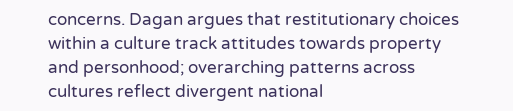concerns. Dagan argues that restitutionary choices within a culture track attitudes towards property and personhood; overarching patterns across cultures reflect divergent national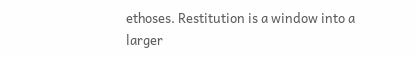ethoses. Restitution is a window into a larger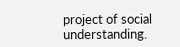project of social understanding.